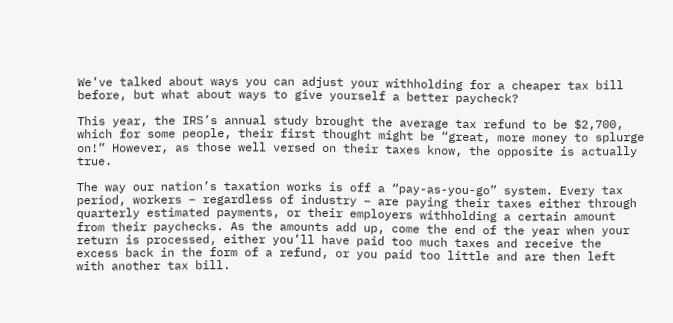We’ve talked about ways you can adjust your withholding for a cheaper tax bill before, but what about ways to give yourself a better paycheck?

This year, the IRS’s annual study brought the average tax refund to be $2,700, which for some people, their first thought might be “great, more money to splurge on!” However, as those well versed on their taxes know, the opposite is actually true.

The way our nation’s taxation works is off a “pay-as-you-go” system. Every tax period, workers – regardless of industry – are paying their taxes either through quarterly estimated payments, or their employers withholding a certain amount from their paychecks. As the amounts add up, come the end of the year when your return is processed, either you’ll have paid too much taxes and receive the excess back in the form of a refund, or you paid too little and are then left with another tax bill.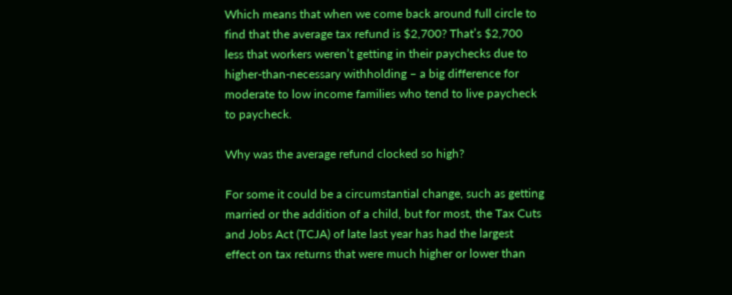Which means that when we come back around full circle to find that the average tax refund is $2,700? That’s $2,700 less that workers weren’t getting in their paychecks due to higher-than-necessary withholding – a big difference for moderate to low income families who tend to live paycheck to paycheck.

Why was the average refund clocked so high?

For some it could be a circumstantial change, such as getting married or the addition of a child, but for most, the Tax Cuts and Jobs Act (TCJA) of late last year has had the largest effect on tax returns that were much higher or lower than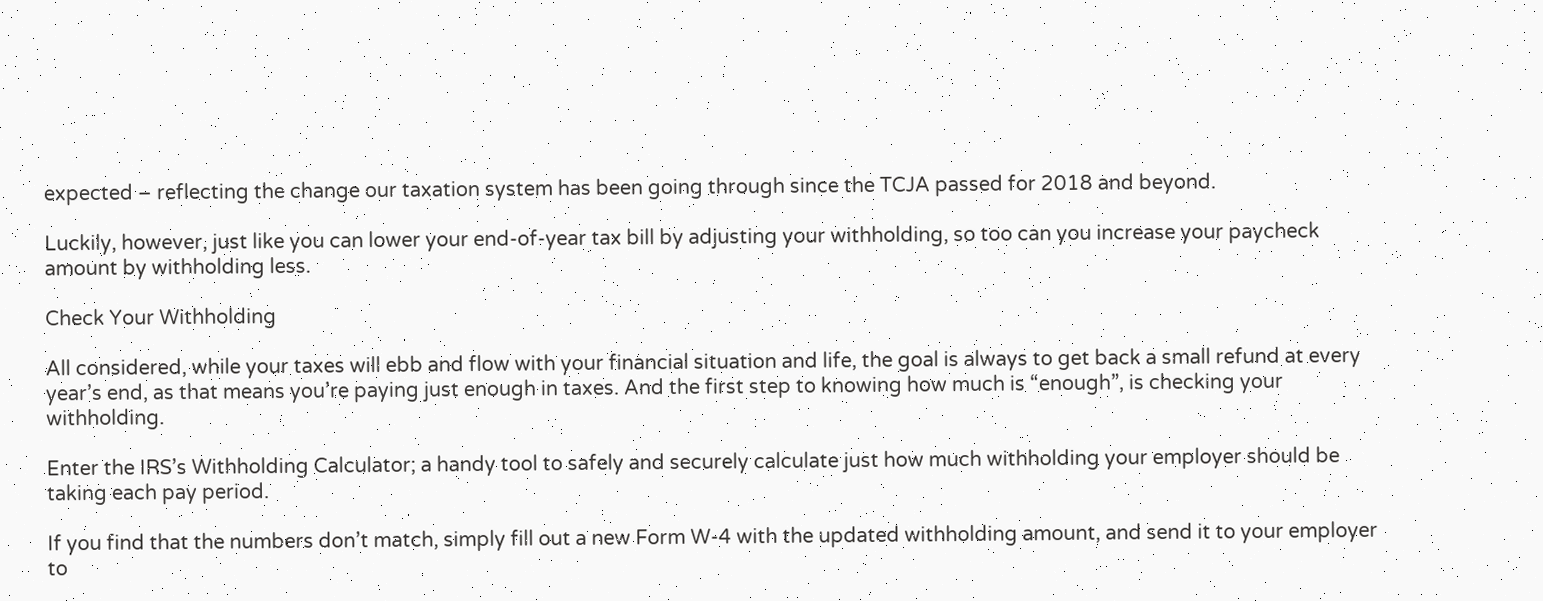expected – reflecting the change our taxation system has been going through since the TCJA passed for 2018 and beyond.

Luckily, however, just like you can lower your end-of-year tax bill by adjusting your withholding, so too can you increase your paycheck amount by withholding less.

Check Your Withholding

All considered, while your taxes will ebb and flow with your financial situation and life, the goal is always to get back a small refund at every year’s end, as that means you’re paying just enough in taxes. And the first step to knowing how much is “enough”, is checking your withholding.

Enter the IRS’s Withholding Calculator; a handy tool to safely and securely calculate just how much withholding your employer should be taking each pay period.

If you find that the numbers don’t match, simply fill out a new Form W-4 with the updated withholding amount, and send it to your employer to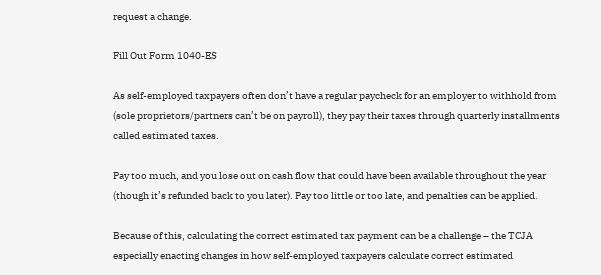request a change.

Fill Out Form 1040-ES

As self-employed taxpayers often don’t have a regular paycheck for an employer to withhold from (sole proprietors/partners can’t be on payroll), they pay their taxes through quarterly installments called estimated taxes.

Pay too much, and you lose out on cash flow that could have been available throughout the year (though it’s refunded back to you later). Pay too little or too late, and penalties can be applied.

Because of this, calculating the correct estimated tax payment can be a challenge – the TCJA especially enacting changes in how self-employed taxpayers calculate correct estimated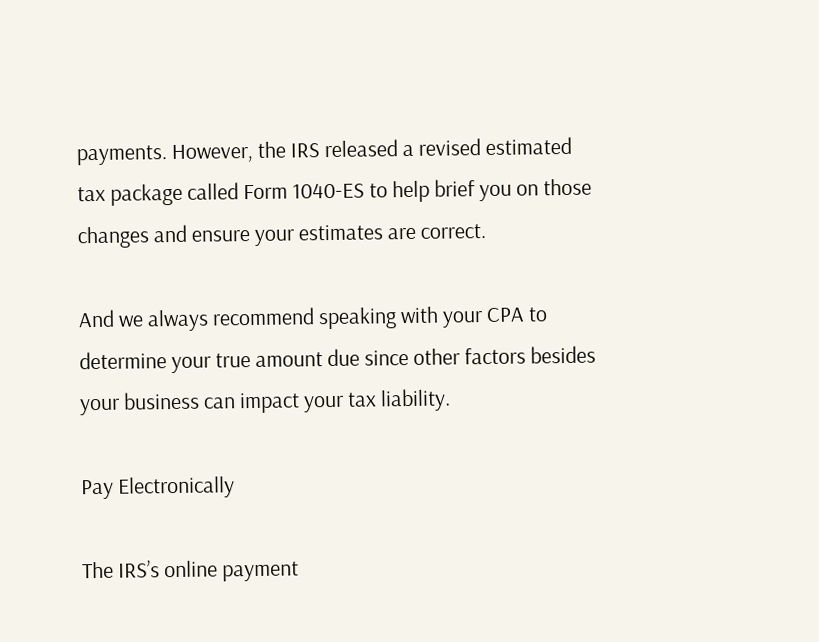payments. However, the IRS released a revised estimated tax package called Form 1040-ES to help brief you on those changes and ensure your estimates are correct.

And we always recommend speaking with your CPA to determine your true amount due since other factors besides your business can impact your tax liability.

Pay Electronically

The IRS’s online payment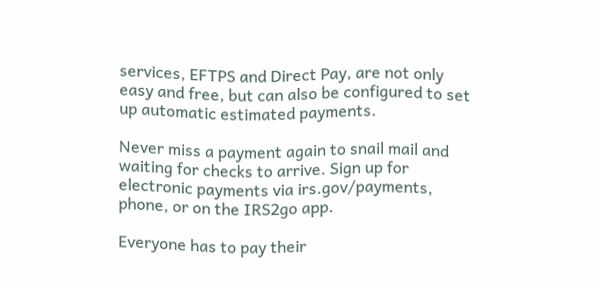services, EFTPS and Direct Pay, are not only easy and free, but can also be configured to set up automatic estimated payments.

Never miss a payment again to snail mail and waiting for checks to arrive. Sign up for electronic payments via irs.gov/payments, phone, or on the IRS2go app.

Everyone has to pay their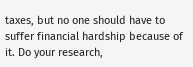taxes, but no one should have to suffer financial hardship because of it. Do your research,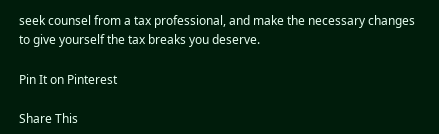seek counsel from a tax professional, and make the necessary changes to give yourself the tax breaks you deserve.

Pin It on Pinterest

Share This